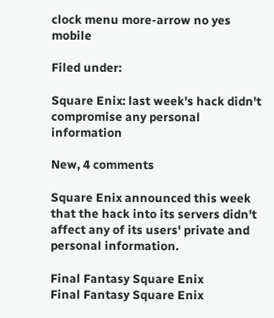clock menu more-arrow no yes mobile

Filed under:

Square Enix: last week's hack didn't compromise any personal information

New, 4 comments

Square Enix announced this week that the hack into its servers didn't affect any of its users' private and personal information.

Final Fantasy Square Enix
Final Fantasy Square Enix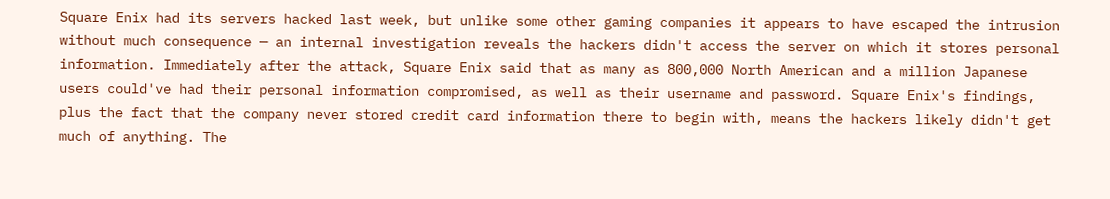Square Enix had its servers hacked last week, but unlike some other gaming companies it appears to have escaped the intrusion without much consequence — an internal investigation reveals the hackers didn't access the server on which it stores personal information. Immediately after the attack, Square Enix said that as many as 800,000 North American and a million Japanese users could've had their personal information compromised, as well as their username and password. Square Enix's findings, plus the fact that the company never stored credit card information there to begin with, means the hackers likely didn't get much of anything. The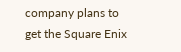company plans to get the Square Enix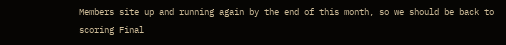Members site up and running again by the end of this month, so we should be back to scoring Final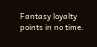Fantasy loyalty points in no time.